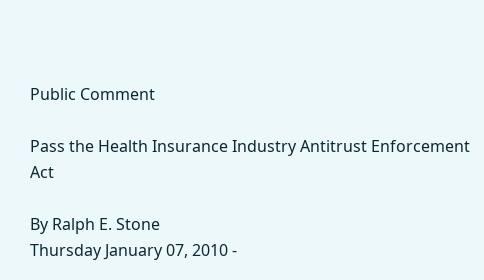Public Comment

Pass the Health Insurance Industry Antitrust Enforcement Act

By Ralph E. Stone
Thursday January 07, 2010 -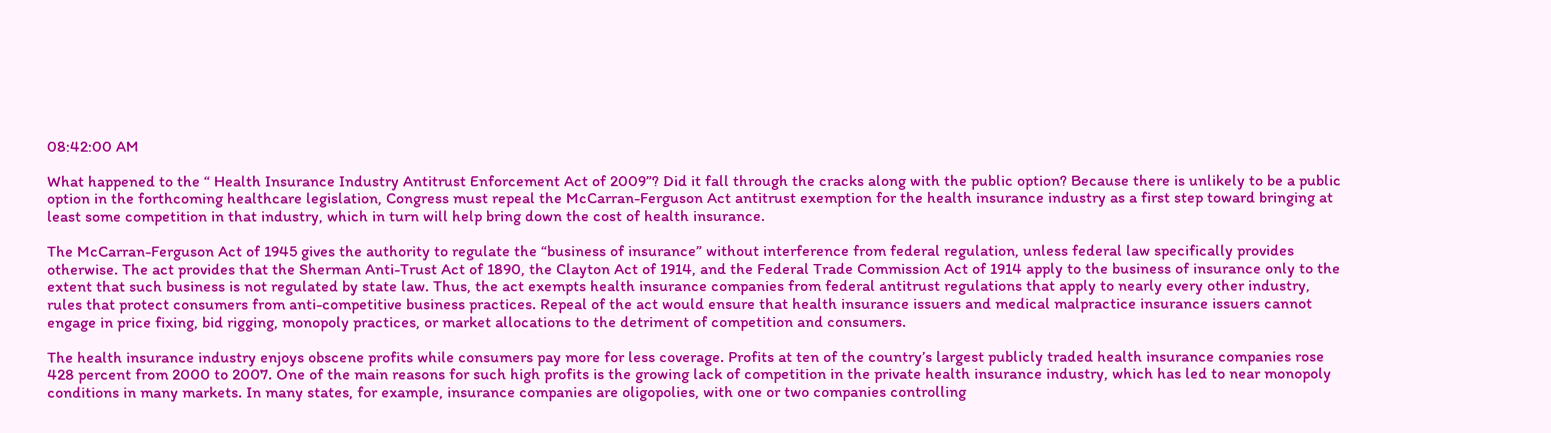08:42:00 AM

What happened to the “ Health Insurance Industry Antitrust Enforcement Act of 2009”? Did it fall through the cracks along with the public option? Because there is unlikely to be a public option in the forthcoming healthcare legislation, Congress must repeal the McCarran-Ferguson Act antitrust exemption for the health insurance industry as a first step toward bringing at least some competition in that industry, which in turn will help bring down the cost of health insurance.

The McCarran-Ferguson Act of 1945 gives the authority to regulate the “business of insurance” without interference from federal regulation, unless federal law specifically provides otherwise. The act provides that the Sherman Anti-Trust Act of 1890, the Clayton Act of 1914, and the Federal Trade Commission Act of 1914 apply to the business of insurance only to the extent that such business is not regulated by state law. Thus, the act exempts health insurance companies from federal antitrust regulations that apply to nearly every other industry, rules that protect consumers from anti-competitive business practices. Repeal of the act would ensure that health insurance issuers and medical malpractice insurance issuers cannot engage in price fixing, bid rigging, monopoly practices, or market allocations to the detriment of competition and consumers.

The health insurance industry enjoys obscene profits while consumers pay more for less coverage. Profits at ten of the country’s largest publicly traded health insurance companies rose 428 percent from 2000 to 2007. One of the main reasons for such high profits is the growing lack of competition in the private health insurance industry, which has led to near monopoly conditions in many markets. In many states, for example, insurance companies are oligopolies, with one or two companies controlling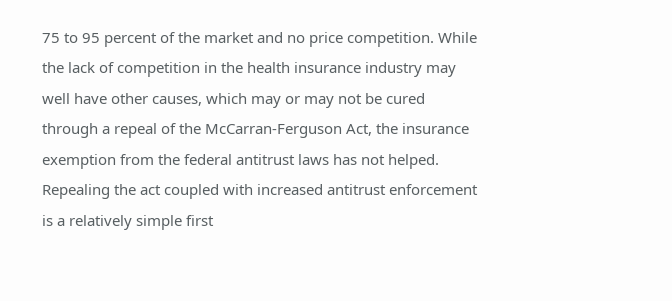75 to 95 percent of the market and no price competition. While the lack of competition in the health insurance industry may well have other causes, which may or may not be cured through a repeal of the McCarran-Ferguson Act, the insurance exemption from the federal antitrust laws has not helped. Repealing the act coupled with increased antitrust enforcement is a relatively simple first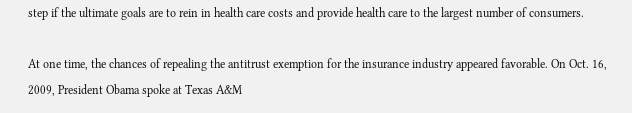step if the ultimate goals are to rein in health care costs and provide health care to the largest number of consumers.

At one time, the chances of repealing the antitrust exemption for the insurance industry appeared favorable. On Oct. 16, 2009, President Obama spoke at Texas A&M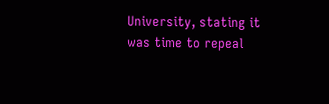University, stating it was time to repeal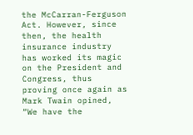the McCarran-Ferguson Act. However, since then, the health insurance industry has worked its magic on the President and Congress, thus proving once again as Mark Twain opined, “We have the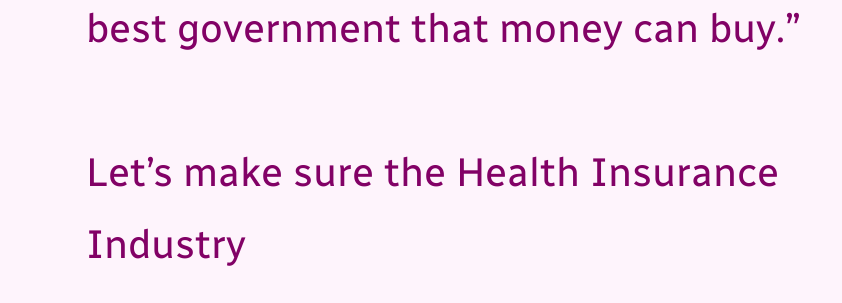best government that money can buy.”

Let’s make sure the Health Insurance Industry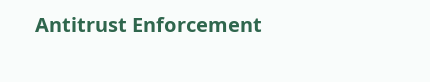Antitrust Enforcement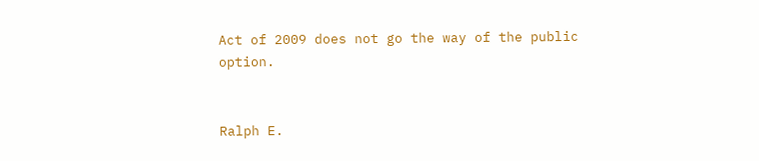Act of 2009 does not go the way of the public option.


Ralph E.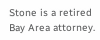Stone is a retired Bay Area attorney.